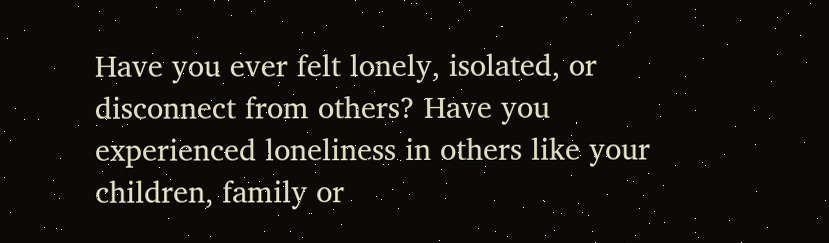Have you ever felt lonely, isolated, or disconnect from others? Have you experienced loneliness in others like your children, family or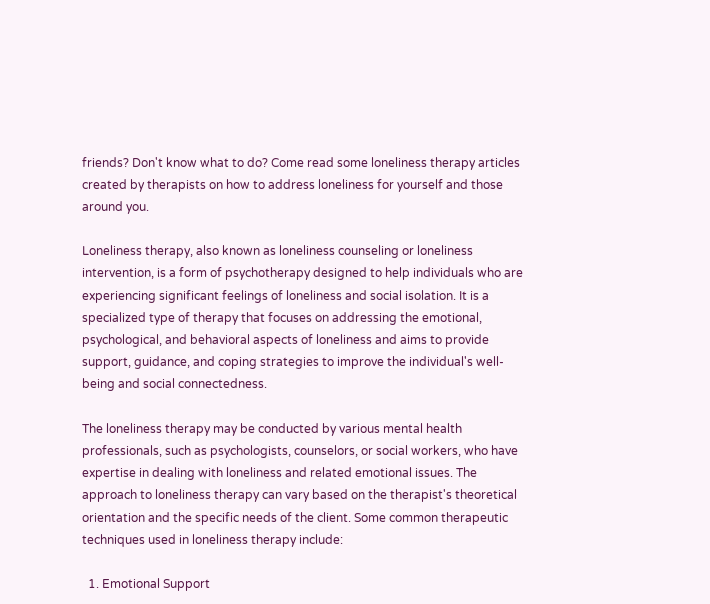friends? Don't know what to do? Come read some loneliness therapy articles created by therapists on how to address loneliness for yourself and those around you.

Loneliness therapy, also known as loneliness counseling or loneliness intervention, is a form of psychotherapy designed to help individuals who are experiencing significant feelings of loneliness and social isolation. It is a specialized type of therapy that focuses on addressing the emotional, psychological, and behavioral aspects of loneliness and aims to provide support, guidance, and coping strategies to improve the individual's well-being and social connectedness.

The loneliness therapy may be conducted by various mental health professionals, such as psychologists, counselors, or social workers, who have expertise in dealing with loneliness and related emotional issues. The approach to loneliness therapy can vary based on the therapist's theoretical orientation and the specific needs of the client. Some common therapeutic techniques used in loneliness therapy include:

  1. Emotional Support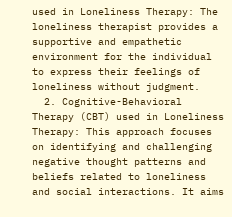used in Loneliness Therapy: The loneliness therapist provides a supportive and empathetic environment for the individual to express their feelings of loneliness without judgment.
  2. Cognitive-Behavioral Therapy (CBT) used in Loneliness Therapy: This approach focuses on identifying and challenging negative thought patterns and beliefs related to loneliness and social interactions. It aims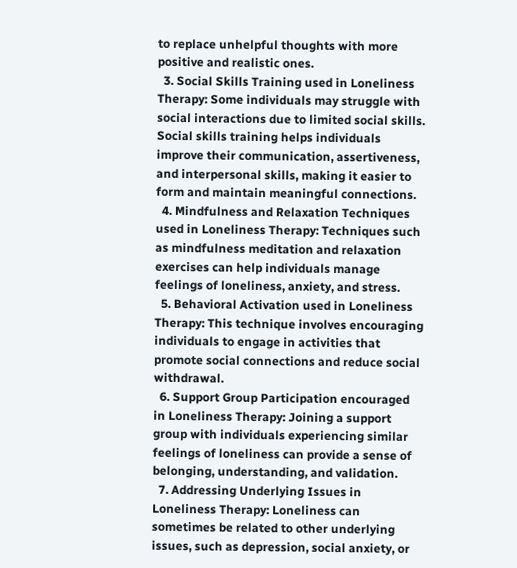to replace unhelpful thoughts with more positive and realistic ones.
  3. Social Skills Training used in Loneliness Therapy: Some individuals may struggle with social interactions due to limited social skills. Social skills training helps individuals improve their communication, assertiveness, and interpersonal skills, making it easier to form and maintain meaningful connections.
  4. Mindfulness and Relaxation Techniques used in Loneliness Therapy: Techniques such as mindfulness meditation and relaxation exercises can help individuals manage feelings of loneliness, anxiety, and stress.
  5. Behavioral Activation used in Loneliness Therapy: This technique involves encouraging individuals to engage in activities that promote social connections and reduce social withdrawal.
  6. Support Group Participation encouraged in Loneliness Therapy: Joining a support group with individuals experiencing similar feelings of loneliness can provide a sense of belonging, understanding, and validation.
  7. Addressing Underlying Issues in Loneliness Therapy: Loneliness can sometimes be related to other underlying issues, such as depression, social anxiety, or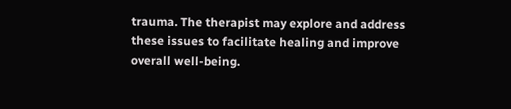trauma. The therapist may explore and address these issues to facilitate healing and improve overall well-being.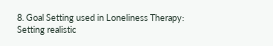8. Goal Setting used in Loneliness Therapy: Setting realistic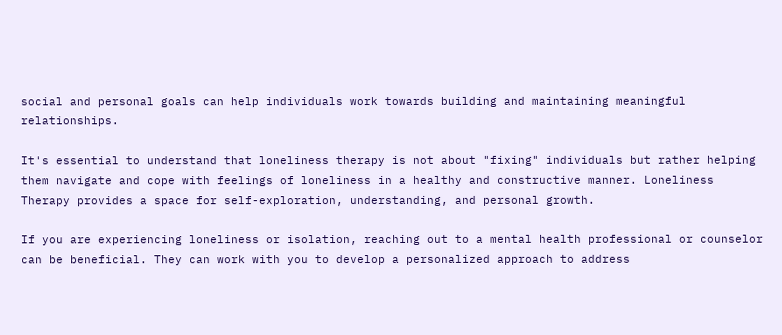social and personal goals can help individuals work towards building and maintaining meaningful relationships.

It's essential to understand that loneliness therapy is not about "fixing" individuals but rather helping them navigate and cope with feelings of loneliness in a healthy and constructive manner. Loneliness Therapy provides a space for self-exploration, understanding, and personal growth.

If you are experiencing loneliness or isolation, reaching out to a mental health professional or counselor can be beneficial. They can work with you to develop a personalized approach to address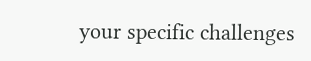your specific challenges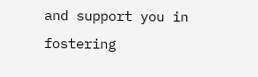and support you in fostering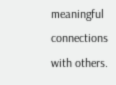meaningful connections with others.